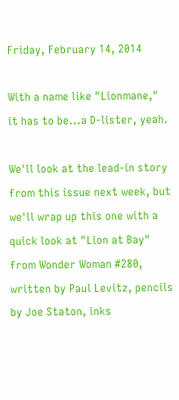Friday, February 14, 2014

With a name like "Lionmane," it has to be...a D-lister, yeah.

We'll look at the lead-in story from this issue next week, but we'll wrap up this one with a quick look at "Lion at Bay" from Wonder Woman #280, written by Paul Levitz, pencils by Joe Staton, inks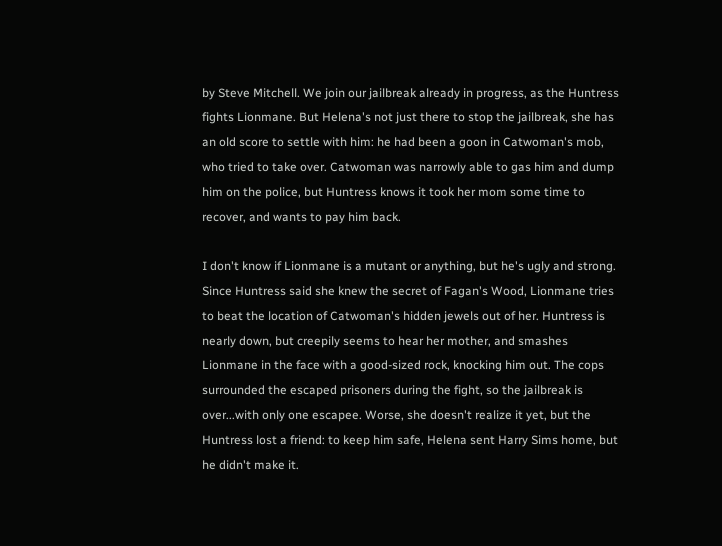by Steve Mitchell. We join our jailbreak already in progress, as the Huntress fights Lionmane. But Helena's not just there to stop the jailbreak, she has an old score to settle with him: he had been a goon in Catwoman's mob, who tried to take over. Catwoman was narrowly able to gas him and dump him on the police, but Huntress knows it took her mom some time to recover, and wants to pay him back.

I don't know if Lionmane is a mutant or anything, but he's ugly and strong. Since Huntress said she knew the secret of Fagan's Wood, Lionmane tries to beat the location of Catwoman's hidden jewels out of her. Huntress is nearly down, but creepily seems to hear her mother, and smashes Lionmane in the face with a good-sized rock, knocking him out. The cops surrounded the escaped prisoners during the fight, so the jailbreak is over...with only one escapee. Worse, she doesn't realize it yet, but the Huntress lost a friend: to keep him safe, Helena sent Harry Sims home, but he didn't make it.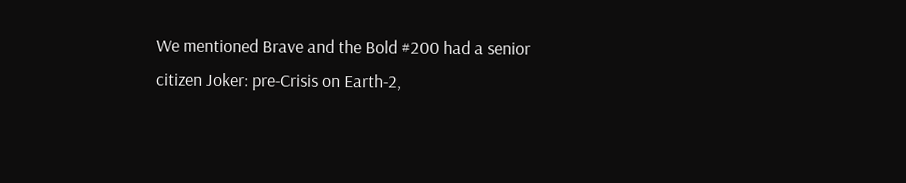We mentioned Brave and the Bold #200 had a senior citizen Joker: pre-Crisis on Earth-2,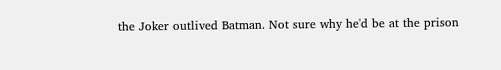the Joker outlived Batman. Not sure why he'd be at the prison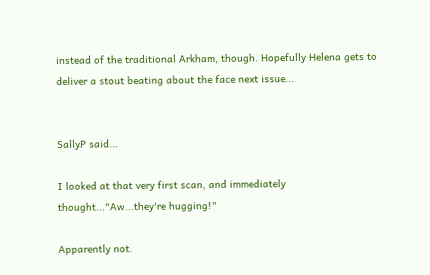instead of the traditional Arkham, though. Hopefully Helena gets to deliver a stout beating about the face next issue...


SallyP said...

I looked at that very first scan, and immediately thought..."Aw...they're hugging!"

Apparently not.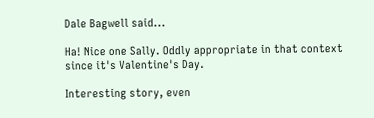Dale Bagwell said...

Ha! Nice one Sally. Oddly appropriate in that context since it's Valentine's Day.

Interesting story, even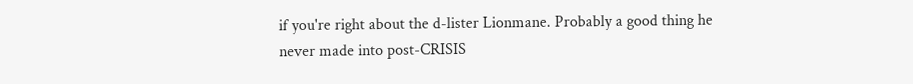if you're right about the d-lister Lionmane. Probably a good thing he never made into post-CRISIS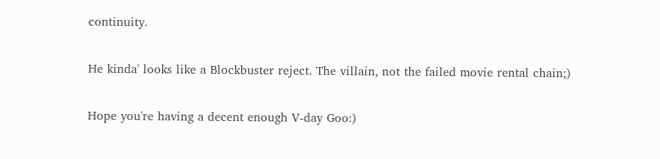continuity.

He kinda' looks like a Blockbuster reject. The villain, not the failed movie rental chain;)

Hope you're having a decent enough V-day Goo:)